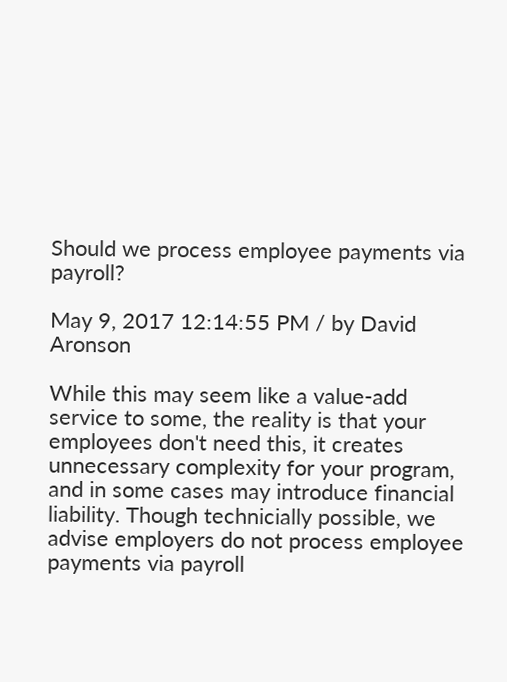Should we process employee payments via payroll?

May 9, 2017 12:14:55 PM / by David Aronson

While this may seem like a value-add service to some, the reality is that your employees don't need this, it creates unnecessary complexity for your program, and in some cases may introduce financial liability. Though technicially possible, we advise employers do not process employee payments via payroll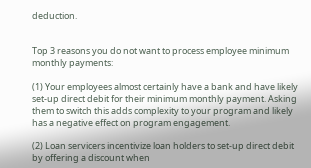deduction.


Top 3 reasons you do not want to process employee minimum monthly payments:

(1) Your employees almost certainly have a bank and have likely set-up direct debit for their minimum monthly payment. Asking them to switch this adds complexity to your program and likely has a negative effect on program engagement.

(2) Loan servicers incentivize loan holders to set-up direct debit by offering a discount when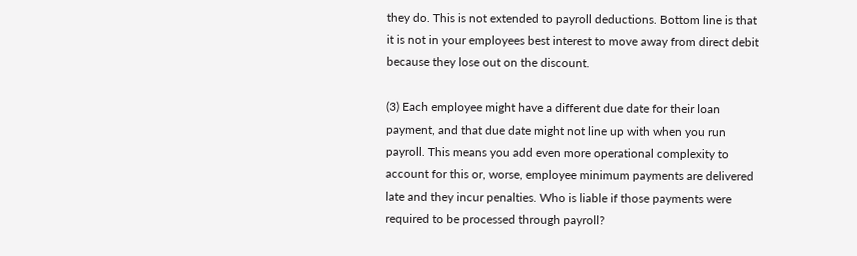they do. This is not extended to payroll deductions. Bottom line is that it is not in your employees best interest to move away from direct debit because they lose out on the discount.

(3) Each employee might have a different due date for their loan payment, and that due date might not line up with when you run payroll. This means you add even more operational complexity to account for this or, worse, employee minimum payments are delivered late and they incur penalties. Who is liable if those payments were required to be processed through payroll?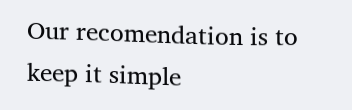Our recomendation is to keep it simple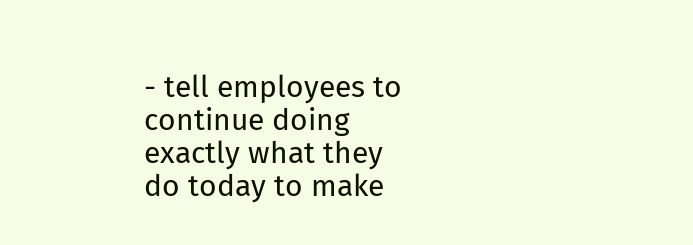- tell employees to continue doing exactly what they do today to make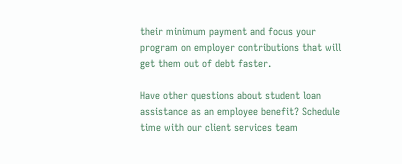their minimum payment and focus your program on employer contributions that will get them out of debt faster.

Have other questions about student loan assistance as an employee benefit? Schedule time with our client services team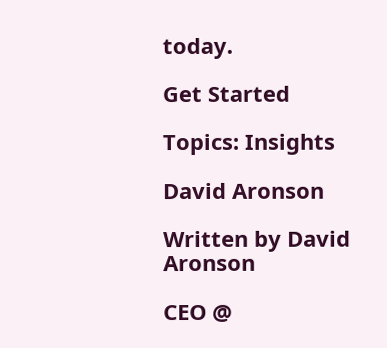today.

Get Started

Topics: Insights

David Aronson

Written by David Aronson

CEO @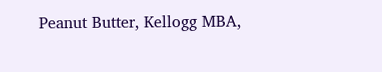Peanut Butter, Kellogg MBA,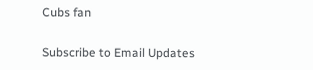Cubs fan

Subscribe to Email Updates